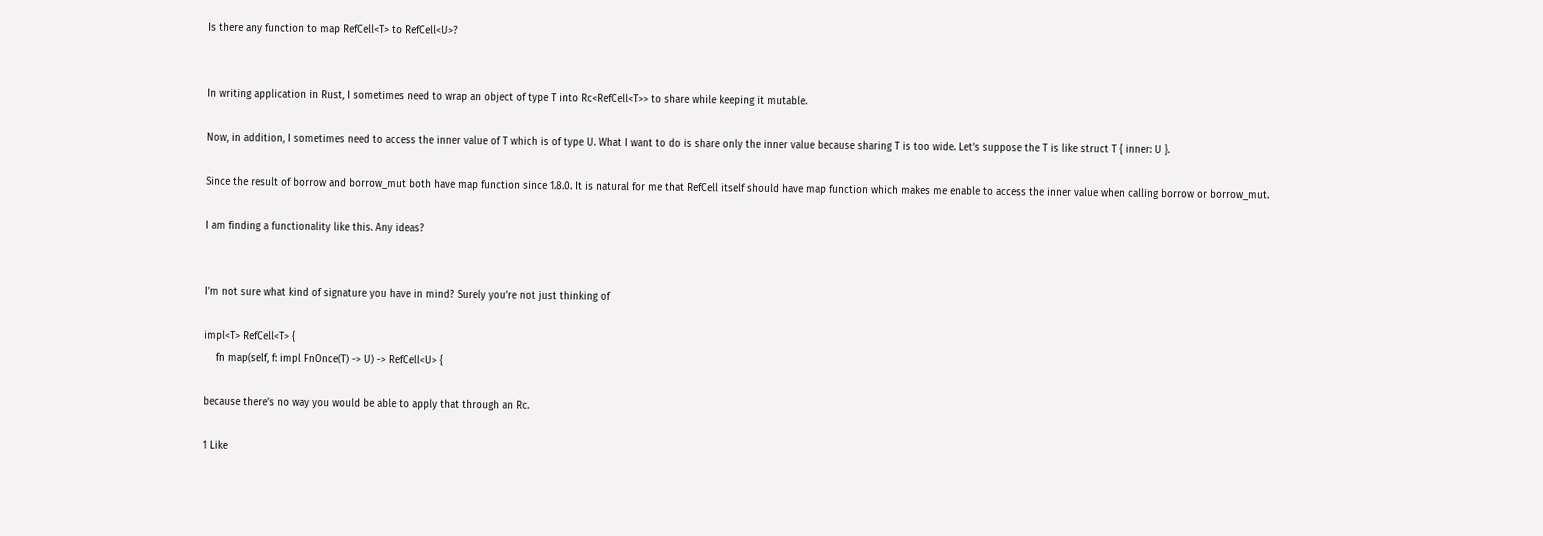Is there any function to map RefCell<T> to RefCell<U>?


In writing application in Rust, I sometimes need to wrap an object of type T into Rc<RefCell<T>> to share while keeping it mutable.

Now, in addition, I sometimes need to access the inner value of T which is of type U. What I want to do is share only the inner value because sharing T is too wide. Let’s suppose the T is like struct T { inner: U }.

Since the result of borrow and borrow_mut both have map function since 1.8.0. It is natural for me that RefCell itself should have map function which makes me enable to access the inner value when calling borrow or borrow_mut.

I am finding a functionality like this. Any ideas?


I’m not sure what kind of signature you have in mind? Surely you’re not just thinking of

impl<T> RefCell<T> {
    fn map(self, f: impl FnOnce(T) -> U) -> RefCell<U> {

because there’s no way you would be able to apply that through an Rc.

1 Like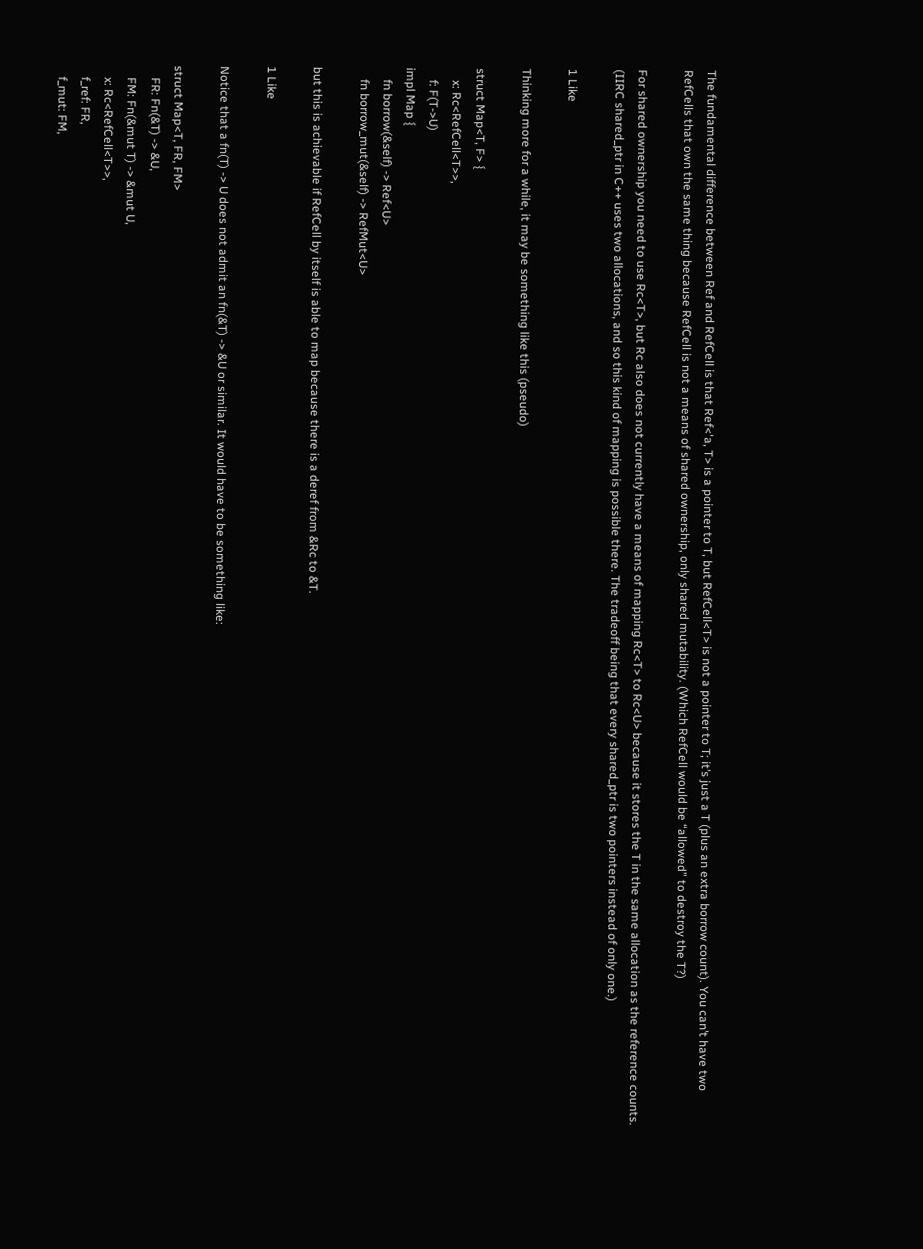The fundamental difference between Ref and RefCell is that Ref<'a, T> is a pointer to T, but RefCell<T> is not a pointer to T; it’s just a T (plus an extra borrow count). You can’t have two RefCells that own the same thing because RefCell is not a means of shared ownership, only shared mutability. (Which RefCell would be “allowed” to destroy the T?)

For shared ownership you need to use Rc<T>, but Rc also does not currently have a means of mapping Rc<T> to Rc<U> because it stores the T in the same allocation as the reference counts. (IIRC shared_ptr in C++ uses two allocations, and so this kind of mapping is possible there. The tradeoff being that every shared_ptr is two pointers instead of only one.)

1 Like

Thinking more for a while, it may be something like this (pseudo)

struct Map<T, F> {
    x: Rc<RefCell<T>>,
    f: F(T->U)
impl Map {
    fn borrow(&self) -> Ref<U>
    fn borrow_mut(&self) -> RefMut<U>

but this is achievable if RefCell by itself is able to map because there is a deref from &Rc to &T.

1 Like

Notice that a fn(T) -> U does not admit an fn(&T) -> &U or similar. It would have to be something like:

struct Map<T, FR, FM>
    FR: Fn(&T) -> &U,
    FM: Fn(&mut T) -> &mut U,
    x: Rc<RefCell<T>>,
    f_ref: FR,
    f_mut: FM,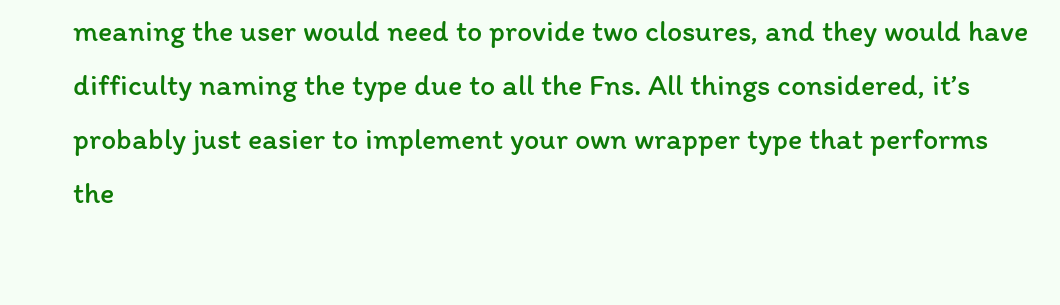meaning the user would need to provide two closures, and they would have difficulty naming the type due to all the Fns. All things considered, it’s probably just easier to implement your own wrapper type that performs the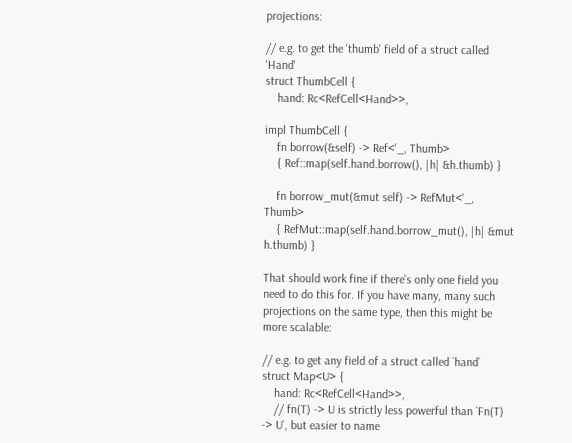projections:

// e.g. to get the 'thumb' field of a struct called 'Hand'
struct ThumbCell {
    hand: Rc<RefCell<Hand>>,

impl ThumbCell {
    fn borrow(&self) -> Ref<'_, Thumb>
    { Ref::map(self.hand.borrow(), |h| &h.thumb) }

    fn borrow_mut(&mut self) -> RefMut<'_, Thumb>
    { RefMut::map(self.hand.borrow_mut(), |h| &mut h.thumb) }

That should work fine if there’s only one field you need to do this for. If you have many, many such projections on the same type, then this might be more scalable:

// e.g. to get any field of a struct called `hand`
struct Map<U> {
    hand: Rc<RefCell<Hand>>,
    // fn(T) -> U is strictly less powerful than `Fn(T) -> U`, but easier to name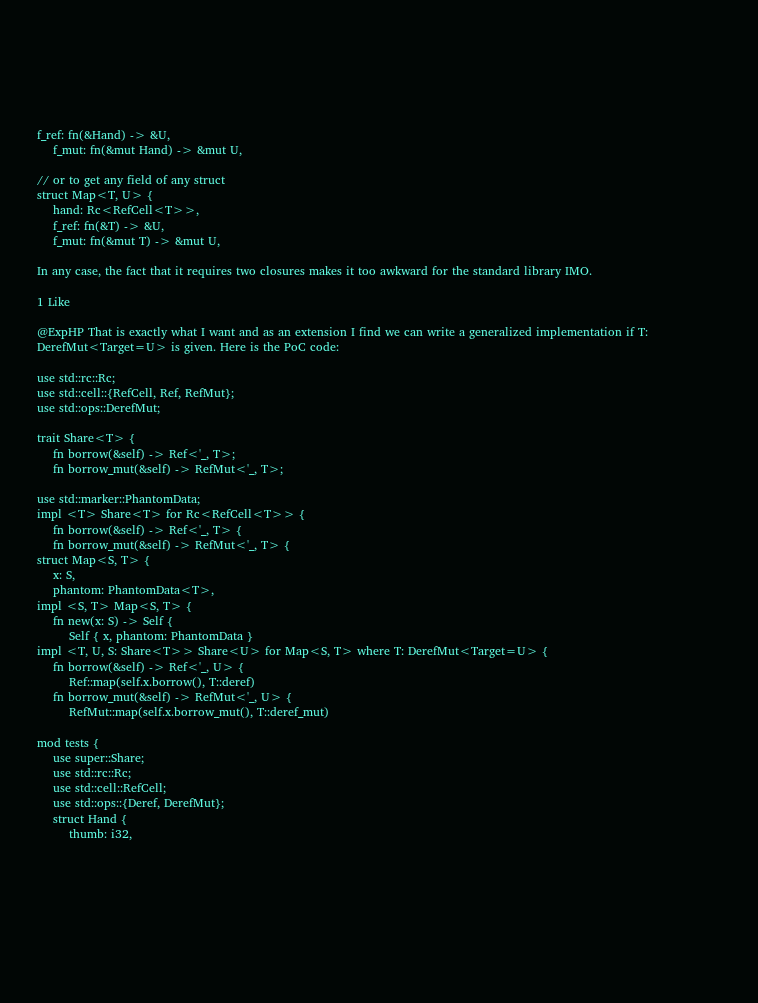f_ref: fn(&Hand) -> &U,
    f_mut: fn(&mut Hand) -> &mut U,

// or to get any field of any struct
struct Map<T, U> {
    hand: Rc<RefCell<T>>,
    f_ref: fn(&T) -> &U,
    f_mut: fn(&mut T) -> &mut U,

In any case, the fact that it requires two closures makes it too awkward for the standard library IMO.

1 Like

@ExpHP That is exactly what I want and as an extension I find we can write a generalized implementation if T: DerefMut<Target=U> is given. Here is the PoC code:

use std::rc::Rc;
use std::cell::{RefCell, Ref, RefMut};
use std::ops::DerefMut;

trait Share<T> {
    fn borrow(&self) -> Ref<'_, T>;
    fn borrow_mut(&self) -> RefMut<'_, T>;

use std::marker::PhantomData;
impl <T> Share<T> for Rc<RefCell<T>> {
    fn borrow(&self) -> Ref<'_, T> {
    fn borrow_mut(&self) -> RefMut<'_, T> {
struct Map<S, T> {
    x: S,
    phantom: PhantomData<T>,
impl <S, T> Map<S, T> {
    fn new(x: S) -> Self {
        Self { x, phantom: PhantomData }
impl <T, U, S: Share<T>> Share<U> for Map<S, T> where T: DerefMut<Target=U> {
    fn borrow(&self) -> Ref<'_, U> {
        Ref::map(self.x.borrow(), T::deref)
    fn borrow_mut(&self) -> RefMut<'_, U> {
        RefMut::map(self.x.borrow_mut(), T::deref_mut)

mod tests {
    use super::Share;
    use std::rc::Rc;
    use std::cell::RefCell;
    use std::ops::{Deref, DerefMut};
    struct Hand {
        thumb: i32,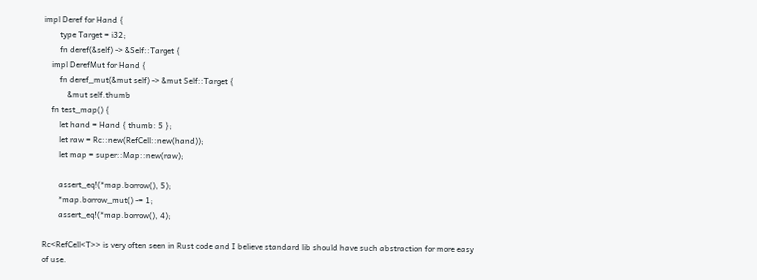impl Deref for Hand {
        type Target = i32;
        fn deref(&self) -> &Self::Target {
    impl DerefMut for Hand {
        fn deref_mut(&mut self) -> &mut Self::Target {
            &mut self.thumb
    fn test_map() {
        let hand = Hand { thumb: 5 };
        let raw = Rc::new(RefCell::new(hand));
        let map = super::Map::new(raw);

        assert_eq!(*map.borrow(), 5);
        *map.borrow_mut() -= 1;
        assert_eq!(*map.borrow(), 4);

Rc<RefCell<T>> is very often seen in Rust code and I believe standard lib should have such abstraction for more easy of use.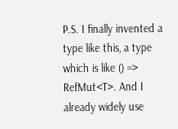P.S. I finally invented a type like this, a type which is like () => RefMut<T>. And I already widely use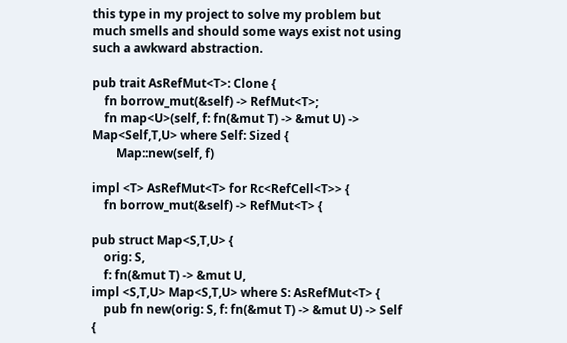this type in my project to solve my problem but much smells and should some ways exist not using such a awkward abstraction.

pub trait AsRefMut<T>: Clone {
    fn borrow_mut(&self) -> RefMut<T>;
    fn map<U>(self, f: fn(&mut T) -> &mut U) -> Map<Self,T,U> where Self: Sized {
        Map::new(self, f)

impl <T> AsRefMut<T> for Rc<RefCell<T>> {
    fn borrow_mut(&self) -> RefMut<T> {

pub struct Map<S,T,U> {
    orig: S,
    f: fn(&mut T) -> &mut U,
impl <S,T,U> Map<S,T,U> where S: AsRefMut<T> {
    pub fn new(orig: S, f: fn(&mut T) -> &mut U) -> Self {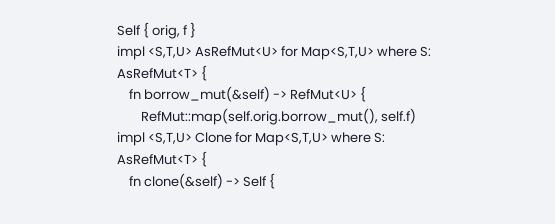Self { orig, f }
impl <S,T,U> AsRefMut<U> for Map<S,T,U> where S: AsRefMut<T> {
    fn borrow_mut(&self) -> RefMut<U> {
        RefMut::map(self.orig.borrow_mut(), self.f)
impl <S,T,U> Clone for Map<S,T,U> where S: AsRefMut<T> {
    fn clone(&self) -> Self {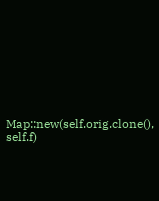Map::new(self.orig.clone(), self.f)